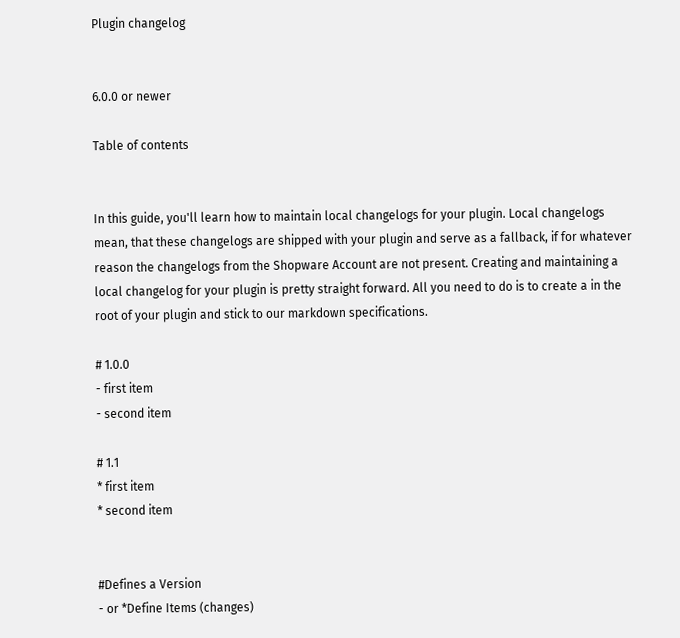Plugin changelog


6.0.0 or newer

Table of contents


In this guide, you'll learn how to maintain local changelogs for your plugin. Local changelogs mean, that these changelogs are shipped with your plugin and serve as a fallback, if for whatever reason the changelogs from the Shopware Account are not present. Creating and maintaining a local changelog for your plugin is pretty straight forward. All you need to do is to create a in the root of your plugin and stick to our markdown specifications.

# 1.0.0
- first item
- second item

# 1.1
* first item
* second item


#Defines a Version
- or *Define Items (changes)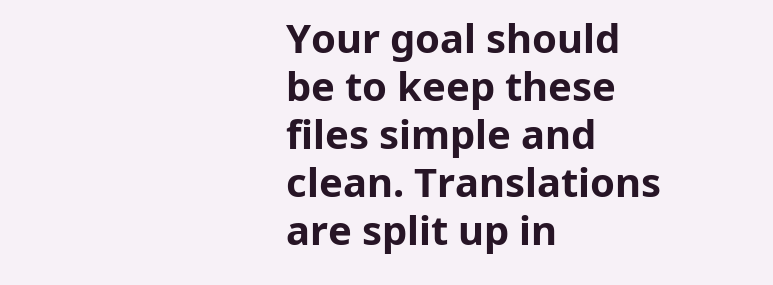Your goal should be to keep these files simple and clean. Translations are split up in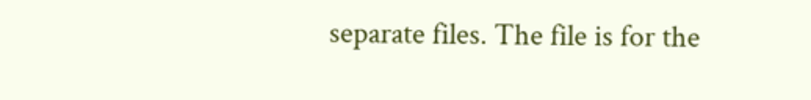separate files. The file is for the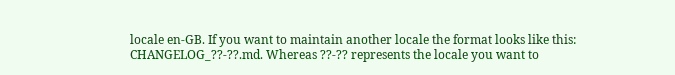locale en-GB. If you want to maintain another locale the format looks like this: CHANGELOG_??-??.md. Whereas ??-?? represents the locale you want to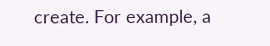create. For example, a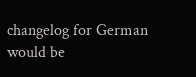changelog for German would be